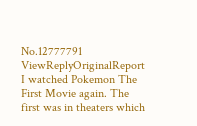No.12777791 ViewReplyOriginalReport
I watched Pokemon The First Movie again. The first was in theaters which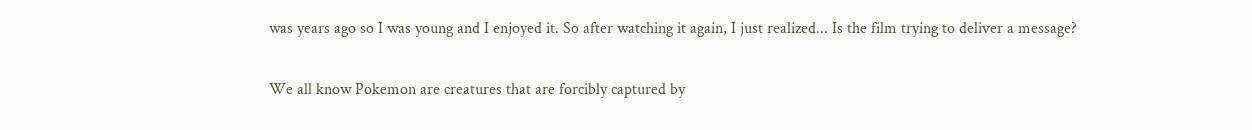was years ago so I was young and I enjoyed it. So after watching it again, I just realized... Is the film trying to deliver a message?

We all know Pokemon are creatures that are forcibly captured by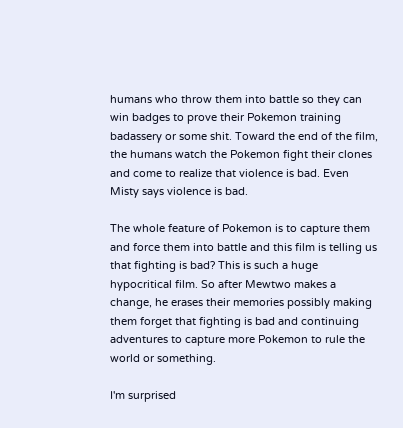humans who throw them into battle so they can win badges to prove their Pokemon training badassery or some shit. Toward the end of the film, the humans watch the Pokemon fight their clones and come to realize that violence is bad. Even Misty says violence is bad.

The whole feature of Pokemon is to capture them and force them into battle and this film is telling us that fighting is bad? This is such a huge hypocritical film. So after Mewtwo makes a change, he erases their memories possibly making them forget that fighting is bad and continuing adventures to capture more Pokemon to rule the world or something.

I'm surprised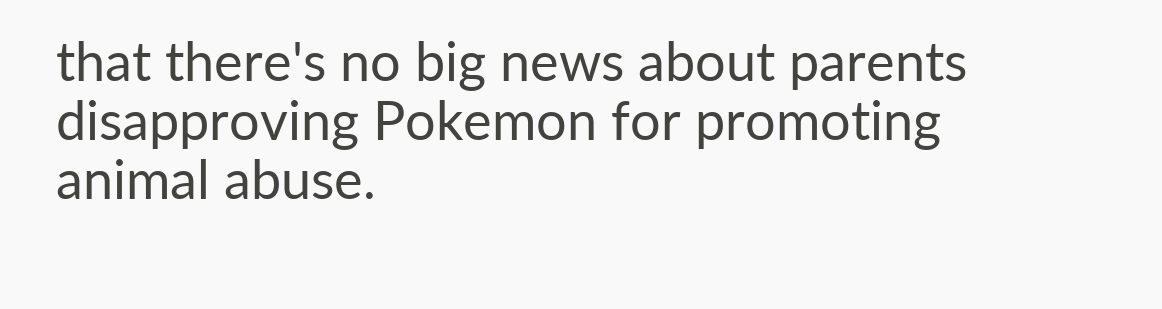that there's no big news about parents disapproving Pokemon for promoting animal abuse.